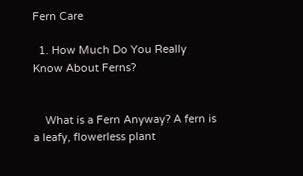Fern Care

  1. How Much Do You Really Know About Ferns?


    What is a Fern Anyway? A fern is a leafy, flowerless plant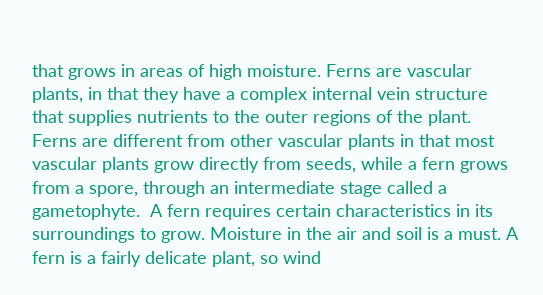that grows in areas of high moisture. Ferns are vascular plants, in that they have a complex internal vein structure that supplies nutrients to the outer regions of the plant. Ferns are different from other vascular plants in that most vascular plants grow directly from seeds, while a fern grows from a spore, through an intermediate stage called a gametophyte.  A fern requires certain characteristics in its surroundings to grow. Moisture in the air and soil is a must. A fern is a fairly delicate plant, so wind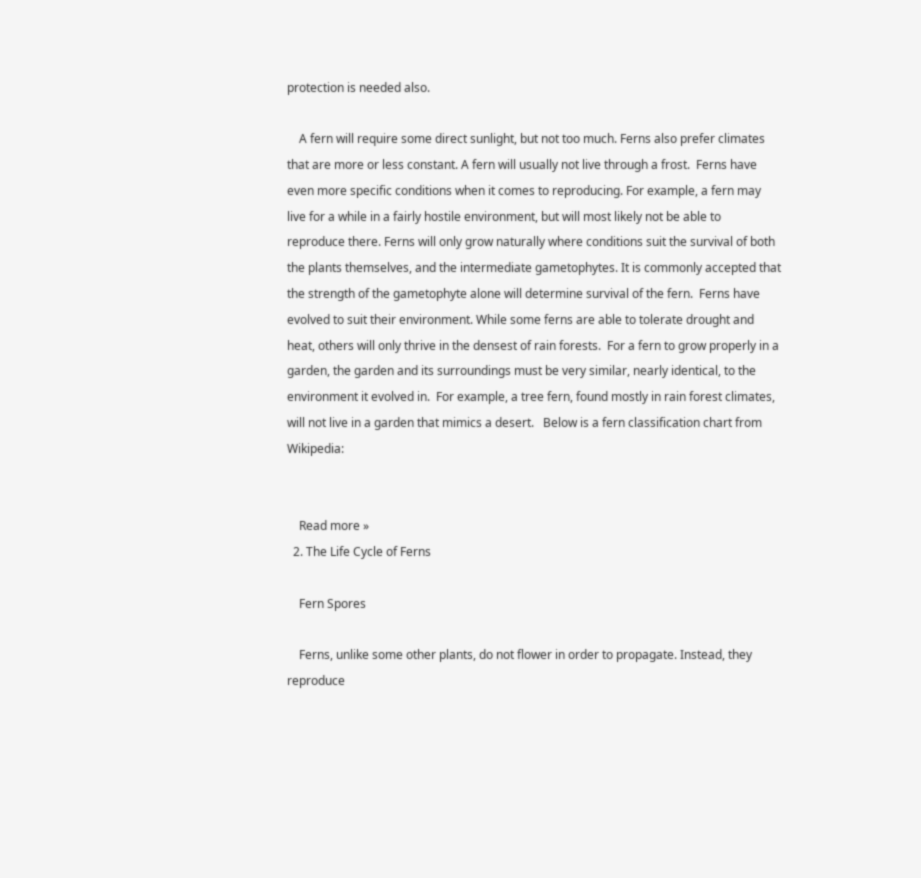protection is needed also.

    A fern will require some direct sunlight, but not too much. Ferns also prefer climates that are more or less constant. A fern will usually not live through a frost.  Ferns have even more specific conditions when it comes to reproducing. For example, a fern may live for a while in a fairly hostile environment, but will most likely not be able to reproduce there. Ferns will only grow naturally where conditions suit the survival of both the plants themselves, and the intermediate gametophytes. It is commonly accepted that the strength of the gametophyte alone will determine survival of the fern.  Ferns have evolved to suit their environment. While some ferns are able to tolerate drought and heat, others will only thrive in the densest of rain forests.  For a fern to grow properly in a garden, the garden and its surroundings must be very similar, nearly identical, to the environment it evolved in.  For example, a tree fern, found mostly in rain forest climates, will not live in a garden that mimics a desert.   Below is a fern classification chart from Wikipedia:


    Read more »
  2. The Life Cycle of Ferns

    Fern Spores

    Ferns, unlike some other plants, do not flower in order to propagate. Instead, they reproduce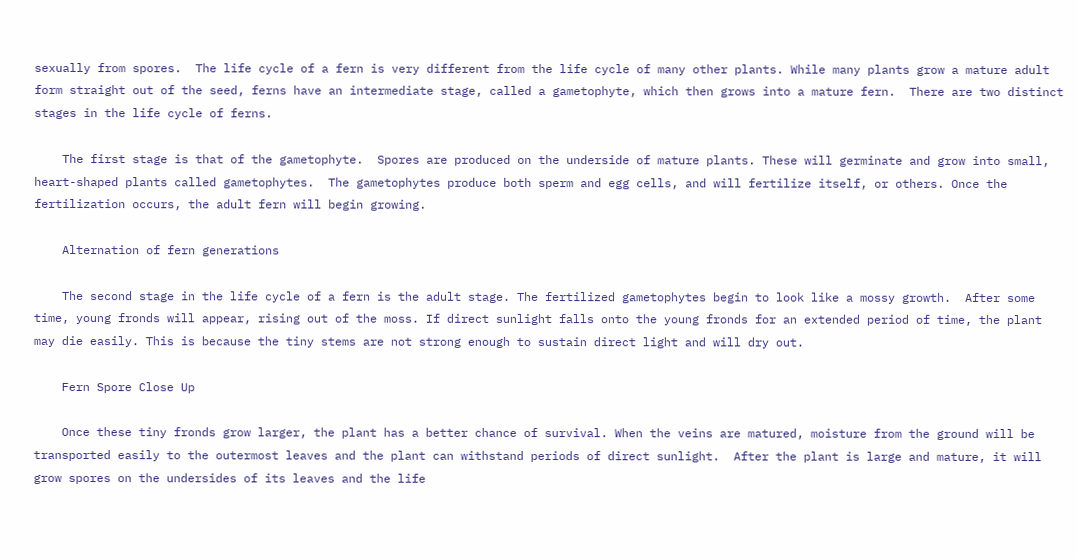sexually from spores.  The life cycle of a fern is very different from the life cycle of many other plants. While many plants grow a mature adult form straight out of the seed, ferns have an intermediate stage, called a gametophyte, which then grows into a mature fern.  There are two distinct stages in the life cycle of ferns.

    The first stage is that of the gametophyte.  Spores are produced on the underside of mature plants. These will germinate and grow into small, heart-shaped plants called gametophytes.  The gametophytes produce both sperm and egg cells, and will fertilize itself, or others. Once the fertilization occurs, the adult fern will begin growing.

    Alternation of fern generations

    The second stage in the life cycle of a fern is the adult stage. The fertilized gametophytes begin to look like a mossy growth.  After some time, young fronds will appear, rising out of the moss. If direct sunlight falls onto the young fronds for an extended period of time, the plant may die easily. This is because the tiny stems are not strong enough to sustain direct light and will dry out.

    Fern Spore Close Up

    Once these tiny fronds grow larger, the plant has a better chance of survival. When the veins are matured, moisture from the ground will be transported easily to the outermost leaves and the plant can withstand periods of direct sunlight.  After the plant is large and mature, it will grow spores on the undersides of its leaves and the life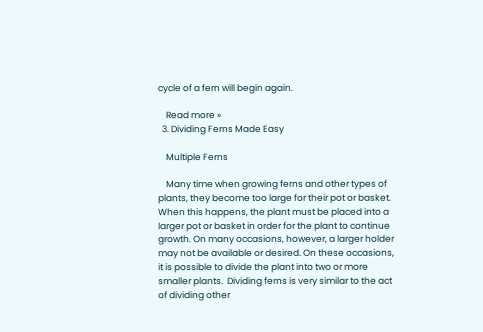cycle of a fern will begin again.

    Read more »
  3. Dividing Ferns Made Easy

    Multiple Ferns

    Many time when growing ferns and other types of plants, they become too large for their pot or basket. When this happens, the plant must be placed into a larger pot or basket in order for the plant to continue growth. On many occasions, however, a larger holder may not be available or desired. On these occasions, it is possible to divide the plant into two or more smaller plants.  Dividing ferns is very similar to the act of dividing other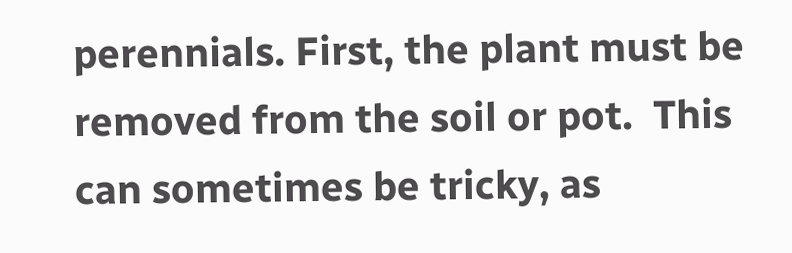perennials. First, the plant must be removed from the soil or pot.  This can sometimes be tricky, as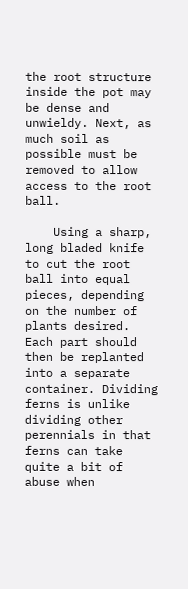the root structure inside the pot may be dense and unwieldy. Next, as much soil as possible must be removed to allow access to the root ball.

    Using a sharp, long bladed knife to cut the root ball into equal pieces, depending on the number of plants desired. Each part should then be replanted into a separate container. Dividing ferns is unlike dividing other perennials in that ferns can take quite a bit of abuse when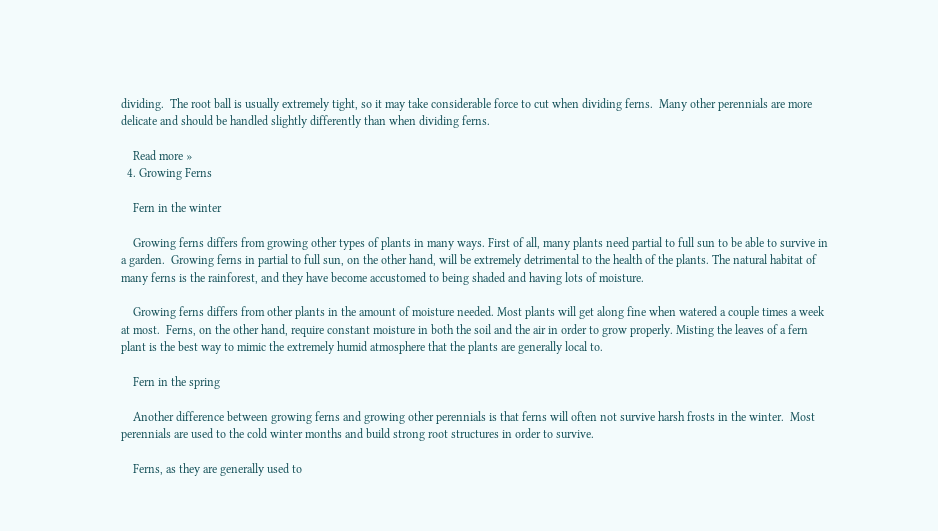dividing.  The root ball is usually extremely tight, so it may take considerable force to cut when dividing ferns.  Many other perennials are more delicate and should be handled slightly differently than when dividing ferns.

    Read more »
  4. Growing Ferns

    Fern in the winter

    Growing ferns differs from growing other types of plants in many ways. First of all, many plants need partial to full sun to be able to survive in a garden.  Growing ferns in partial to full sun, on the other hand, will be extremely detrimental to the health of the plants. The natural habitat of many ferns is the rainforest, and they have become accustomed to being shaded and having lots of moisture.

    Growing ferns differs from other plants in the amount of moisture needed. Most plants will get along fine when watered a couple times a week at most.  Ferns, on the other hand, require constant moisture in both the soil and the air in order to grow properly. Misting the leaves of a fern plant is the best way to mimic the extremely humid atmosphere that the plants are generally local to.

    Fern in the spring

    Another difference between growing ferns and growing other perennials is that ferns will often not survive harsh frosts in the winter.  Most perennials are used to the cold winter months and build strong root structures in order to survive.

    Ferns, as they are generally used to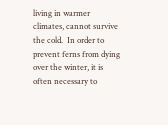living in warmer climates, cannot survive the cold.  In order to prevent ferns from dying over the winter, it is often necessary to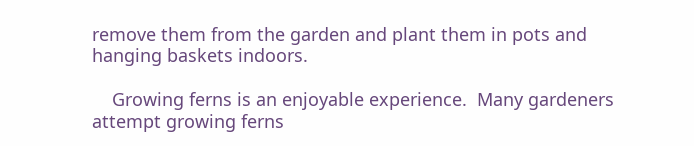remove them from the garden and plant them in pots and hanging baskets indoors.

    Growing ferns is an enjoyable experience.  Many gardeners attempt growing ferns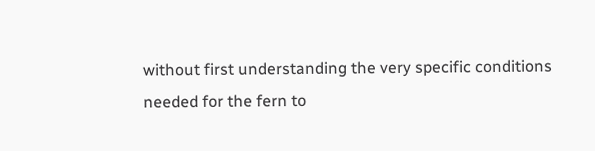without first understanding the very specific conditions needed for the fern to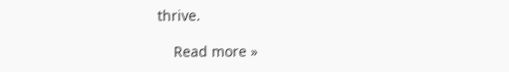thrive.

    Read more »